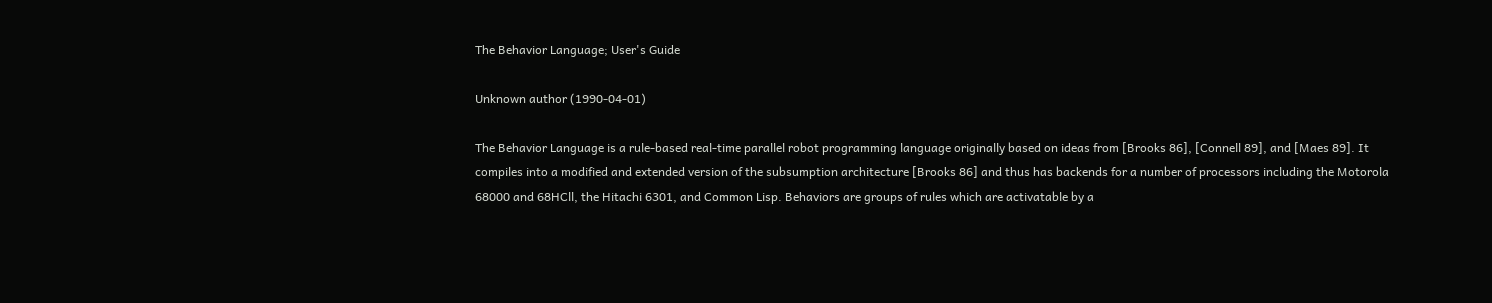The Behavior Language; User's Guide

Unknown author (1990-04-01)

The Behavior Language is a rule-based real-time parallel robot programming language originally based on ideas from [Brooks 86], [Connell 89], and [Maes 89]. It compiles into a modified and extended version of the subsumption architecture [Brooks 86] and thus has backends for a number of processors including the Motorola 68000 and 68HCll, the Hitachi 6301, and Common Lisp. Behaviors are groups of rules which are activatable by a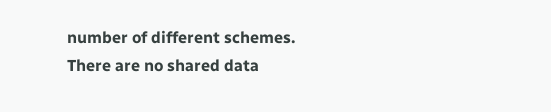number of different schemes. There are no shared data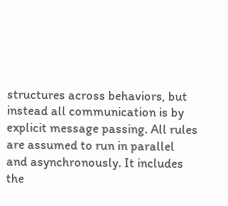structures across behaviors, but instead all communication is by explicit message passing. All rules are assumed to run in parallel and asynchronously. It includes the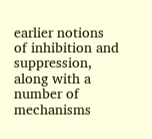earlier notions of inhibition and suppression, along with a number of mechanisms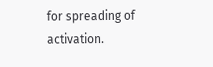for spreading of activation.